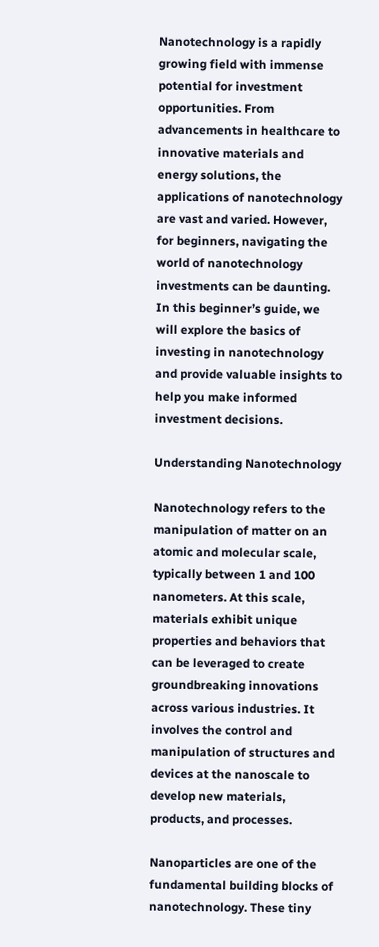Nanotechnology is a rapidly growing field with immense potential for investment opportunities. From advancements in healthcare to innovative materials and energy solutions, the applications of nanotechnology are vast and varied. However, for beginners, navigating the world of nanotechnology investments can be daunting. In this beginner’s guide, we will explore the basics of investing in nanotechnology and provide valuable insights to help you make informed investment decisions.

Understanding Nanotechnology

Nanotechnology refers to the manipulation of matter on an atomic and molecular scale, typically between 1 and 100 nanometers. At this scale, materials exhibit unique properties and behaviors that can be leveraged to create groundbreaking innovations across various industries. It involves the control and manipulation of structures and devices at the nanoscale to develop new materials, products, and processes.

Nanoparticles are one of the fundamental building blocks of nanotechnology. These tiny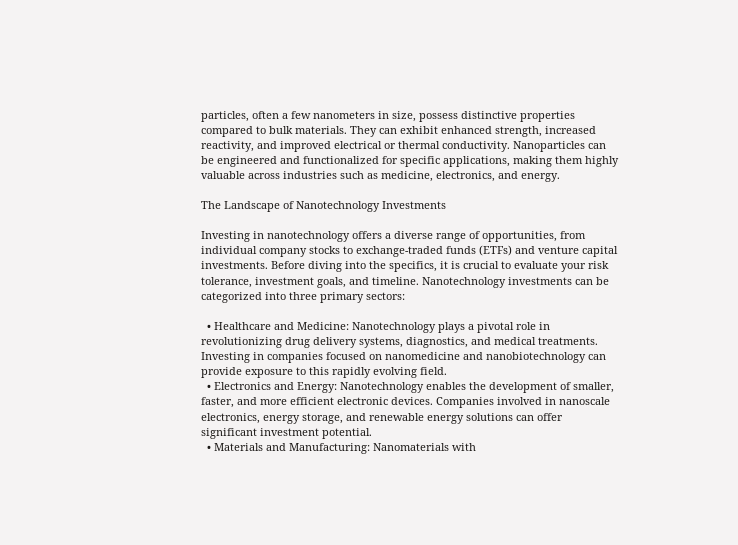particles, often a few nanometers in size, possess distinctive properties compared to bulk materials. They can exhibit enhanced strength, increased reactivity, and improved electrical or thermal conductivity. Nanoparticles can be engineered and functionalized for specific applications, making them highly valuable across industries such as medicine, electronics, and energy.

The Landscape of Nanotechnology Investments

Investing in nanotechnology offers a diverse range of opportunities, from individual company stocks to exchange-traded funds (ETFs) and venture capital investments. Before diving into the specifics, it is crucial to evaluate your risk tolerance, investment goals, and timeline. Nanotechnology investments can be categorized into three primary sectors:

  • Healthcare and Medicine: Nanotechnology plays a pivotal role in revolutionizing drug delivery systems, diagnostics, and medical treatments. Investing in companies focused on nanomedicine and nanobiotechnology can provide exposure to this rapidly evolving field.
  • Electronics and Energy: Nanotechnology enables the development of smaller, faster, and more efficient electronic devices. Companies involved in nanoscale electronics, energy storage, and renewable energy solutions can offer significant investment potential.
  • Materials and Manufacturing: Nanomaterials with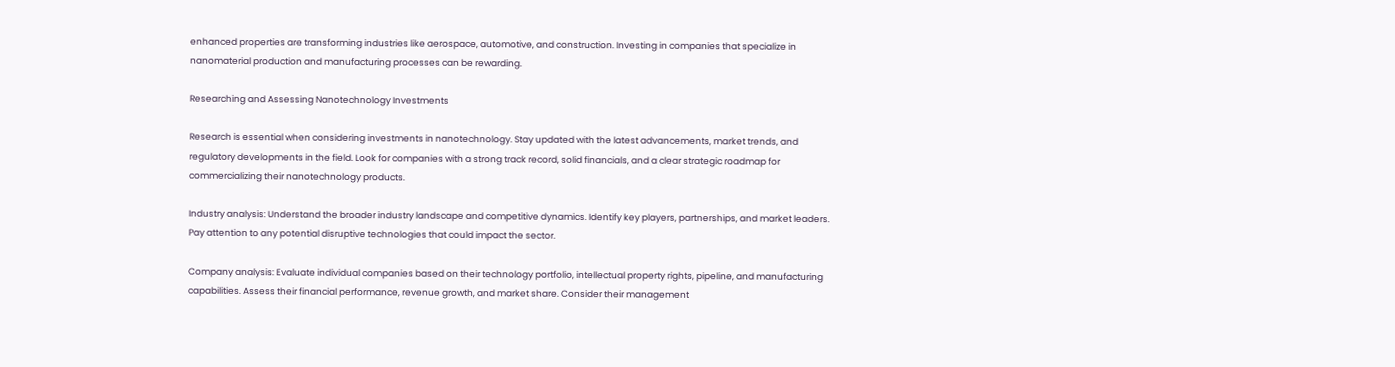enhanced properties are transforming industries like aerospace, automotive, and construction. Investing in companies that specialize in nanomaterial production and manufacturing processes can be rewarding.

Researching and Assessing Nanotechnology Investments

Research is essential when considering investments in nanotechnology. Stay updated with the latest advancements, market trends, and regulatory developments in the field. Look for companies with a strong track record, solid financials, and a clear strategic roadmap for commercializing their nanotechnology products.

Industry analysis: Understand the broader industry landscape and competitive dynamics. Identify key players, partnerships, and market leaders. Pay attention to any potential disruptive technologies that could impact the sector.

Company analysis: Evaluate individual companies based on their technology portfolio, intellectual property rights, pipeline, and manufacturing capabilities. Assess their financial performance, revenue growth, and market share. Consider their management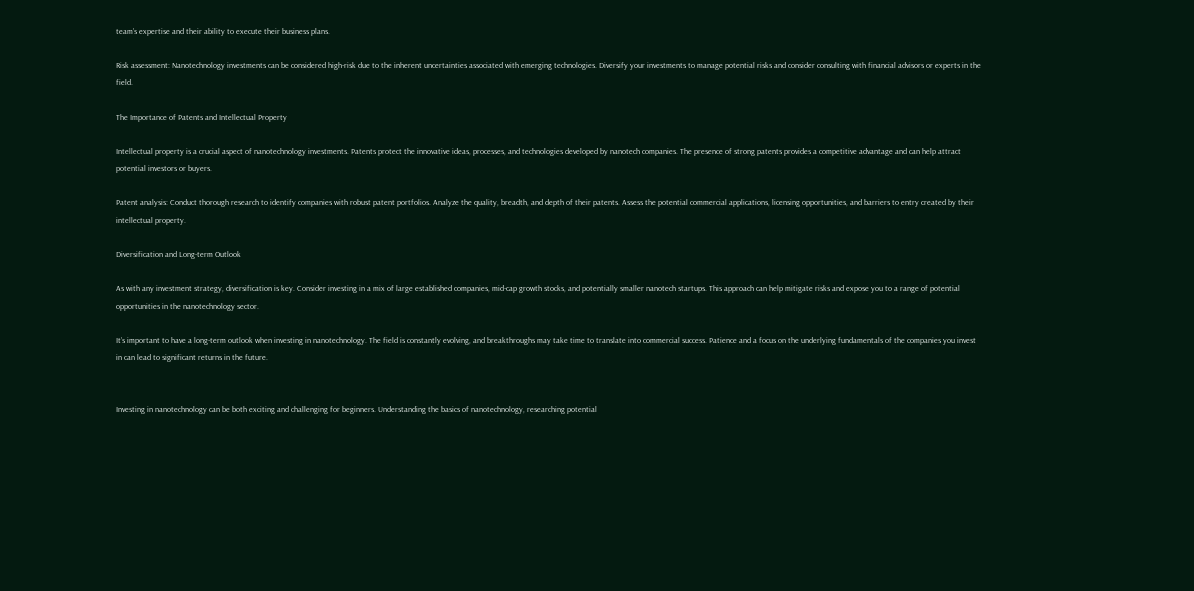team’s expertise and their ability to execute their business plans.

Risk assessment: Nanotechnology investments can be considered high-risk due to the inherent uncertainties associated with emerging technologies. Diversify your investments to manage potential risks and consider consulting with financial advisors or experts in the field.

The Importance of Patents and Intellectual Property

Intellectual property is a crucial aspect of nanotechnology investments. Patents protect the innovative ideas, processes, and technologies developed by nanotech companies. The presence of strong patents provides a competitive advantage and can help attract potential investors or buyers.

Patent analysis: Conduct thorough research to identify companies with robust patent portfolios. Analyze the quality, breadth, and depth of their patents. Assess the potential commercial applications, licensing opportunities, and barriers to entry created by their intellectual property.

Diversification and Long-term Outlook

As with any investment strategy, diversification is key. Consider investing in a mix of large established companies, mid-cap growth stocks, and potentially smaller nanotech startups. This approach can help mitigate risks and expose you to a range of potential opportunities in the nanotechnology sector.

It’s important to have a long-term outlook when investing in nanotechnology. The field is constantly evolving, and breakthroughs may take time to translate into commercial success. Patience and a focus on the underlying fundamentals of the companies you invest in can lead to significant returns in the future.


Investing in nanotechnology can be both exciting and challenging for beginners. Understanding the basics of nanotechnology, researching potential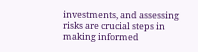investments, and assessing risks are crucial steps in making informed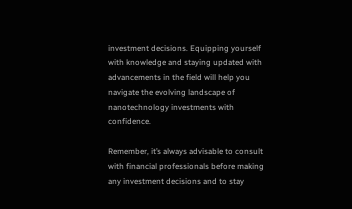investment decisions. Equipping yourself with knowledge and staying updated with advancements in the field will help you navigate the evolving landscape of nanotechnology investments with confidence.

Remember, it’s always advisable to consult with financial professionals before making any investment decisions and to stay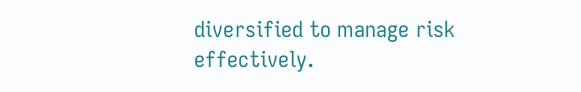diversified to manage risk effectively.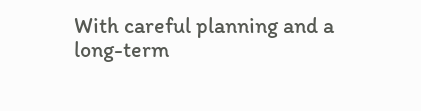With careful planning and a long-term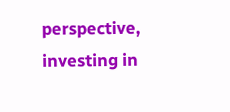perspective, investing in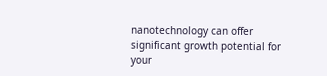nanotechnology can offer significant growth potential for your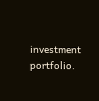investment portfolio.